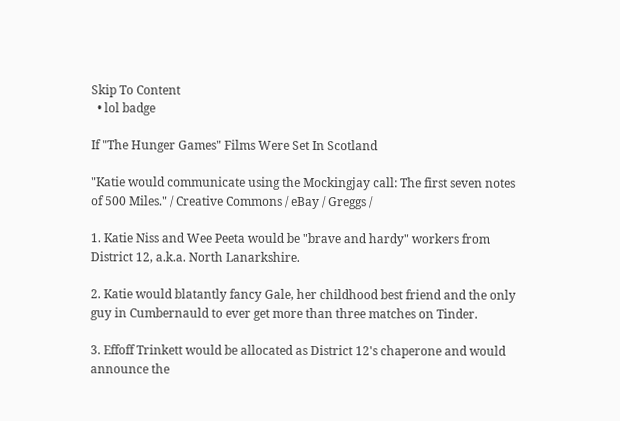Skip To Content
  • lol badge

If "The Hunger Games" Films Were Set In Scotland

"Katie would communicate using the Mockingjay call: The first seven notes of 500 Miles." / Creative Commons / eBay / Greggs /

1. Katie Niss and Wee Peeta would be "brave and hardy" workers from District 12, a.k.a. North Lanarkshire.

2. Katie would blatantly fancy Gale, her childhood best friend and the only guy in Cumbernauld to ever get more than three matches on Tinder.

3. Effoff Trinkett would be allocated as District 12's chaperone and would announce the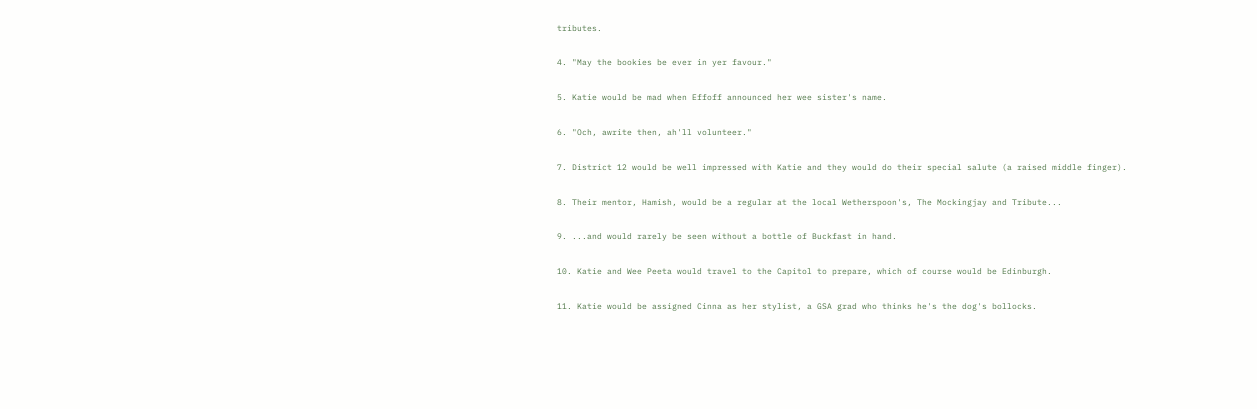tributes.

4. "May the bookies be ever in yer favour."

5. Katie would be mad when Effoff announced her wee sister's name.

6. "Och, awrite then, ah'll volunteer."

7. District 12 would be well impressed with Katie and they would do their special salute (a raised middle finger).

8. Their mentor, Hamish, would be a regular at the local Wetherspoon's, The Mockingjay and Tribute...

9. ...and would rarely be seen without a bottle of Buckfast in hand.

10. Katie and Wee Peeta would travel to the Capitol to prepare, which of course would be Edinburgh.

11. Katie would be assigned Cinna as her stylist, a GSA grad who thinks he's the dog's bollocks.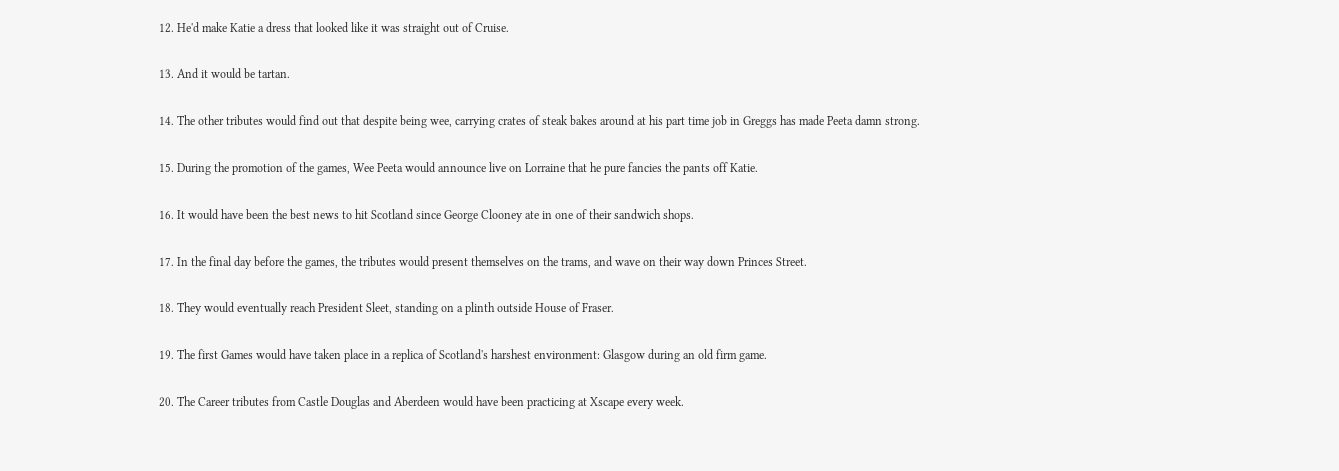12. He'd make Katie a dress that looked like it was straight out of Cruise.

13. And it would be tartan.

14. The other tributes would find out that despite being wee, carrying crates of steak bakes around at his part time job in Greggs has made Peeta damn strong.

15. During the promotion of the games, Wee Peeta would announce live on Lorraine that he pure fancies the pants off Katie.

16. It would have been the best news to hit Scotland since George Clooney ate in one of their sandwich shops.

17. In the final day before the games, the tributes would present themselves on the trams, and wave on their way down Princes Street.

18. They would eventually reach President Sleet, standing on a plinth outside House of Fraser.

19. The first Games would have taken place in a replica of Scotland's harshest environment: Glasgow during an old firm game.

20. The Career tributes from Castle Douglas and Aberdeen would have been practicing at Xscape every week.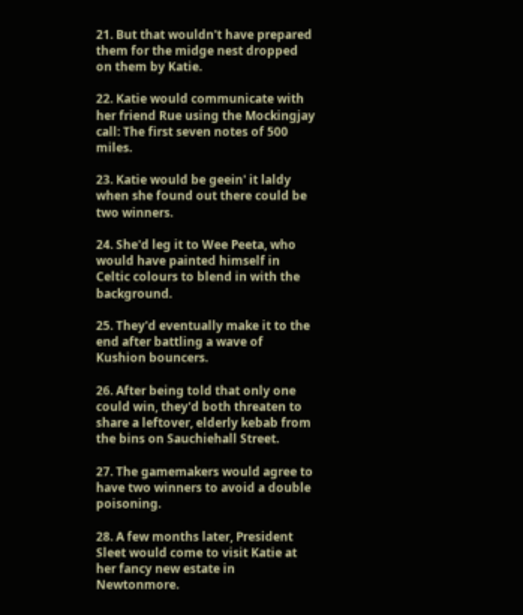21. But that wouldn't have prepared them for the midge nest dropped on them by Katie.

22. Katie would communicate with her friend Rue using the Mockingjay call: The first seven notes of 500 miles.

23. Katie would be geein' it laldy when she found out there could be two winners.

24. She'd leg it to Wee Peeta, who would have painted himself in Celtic colours to blend in with the background.

25. They'd eventually make it to the end after battling a wave of Kushion bouncers.

26. After being told that only one could win, they'd both threaten to share a leftover, elderly kebab from the bins on Sauchiehall Street.

27. The gamemakers would agree to have two winners to avoid a double poisoning.

28. A few months later, President Sleet would come to visit Katie at her fancy new estate in Newtonmore.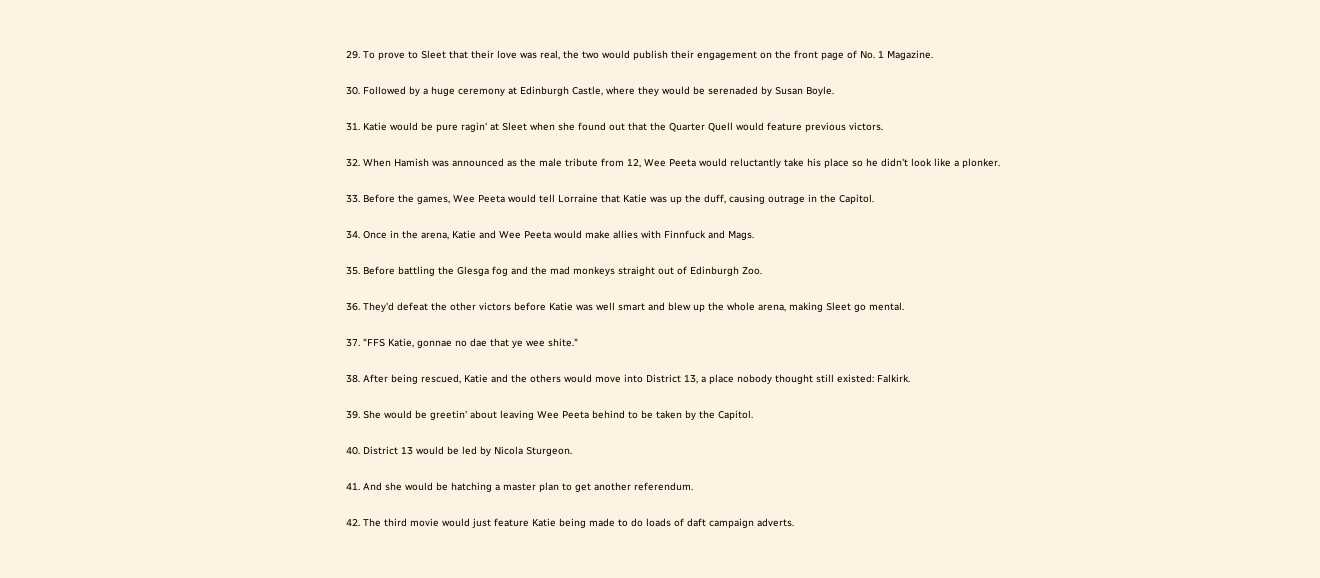29. To prove to Sleet that their love was real, the two would publish their engagement on the front page of No. 1 Magazine.

30. Followed by a huge ceremony at Edinburgh Castle, where they would be serenaded by Susan Boyle.

31. Katie would be pure ragin' at Sleet when she found out that the Quarter Quell would feature previous victors.

32. When Hamish was announced as the male tribute from 12, Wee Peeta would reluctantly take his place so he didn't look like a plonker.

33. Before the games, Wee Peeta would tell Lorraine that Katie was up the duff, causing outrage in the Capitol.

34. Once in the arena, Katie and Wee Peeta would make allies with Finnfuck and Mags.

35. Before battling the Glesga fog and the mad monkeys straight out of Edinburgh Zoo.

36. They'd defeat the other victors before Katie was well smart and blew up the whole arena, making Sleet go mental.

37. "FFS Katie, gonnae no dae that ye wee shite."

38. After being rescued, Katie and the others would move into District 13, a place nobody thought still existed: Falkirk.

39. She would be greetin' about leaving Wee Peeta behind to be taken by the Capitol.

40. District 13 would be led by Nicola Sturgeon.

41. And she would be hatching a master plan to get another referendum.

42. The third movie would just feature Katie being made to do loads of daft campaign adverts.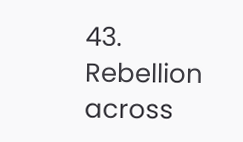43. Rebellion across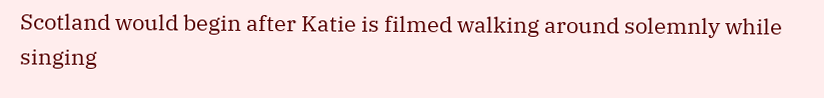Scotland would begin after Katie is filmed walking around solemnly while singing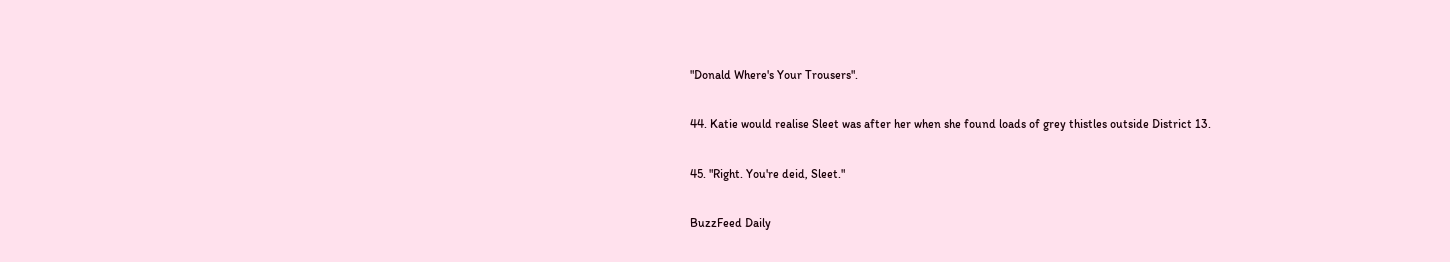"Donald Where's Your Trousers".

44. Katie would realise Sleet was after her when she found loads of grey thistles outside District 13.

45. "Right. You're deid, Sleet."

BuzzFeed Daily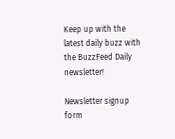Keep up with the latest daily buzz with the BuzzFeed Daily newsletter!

Newsletter signup form